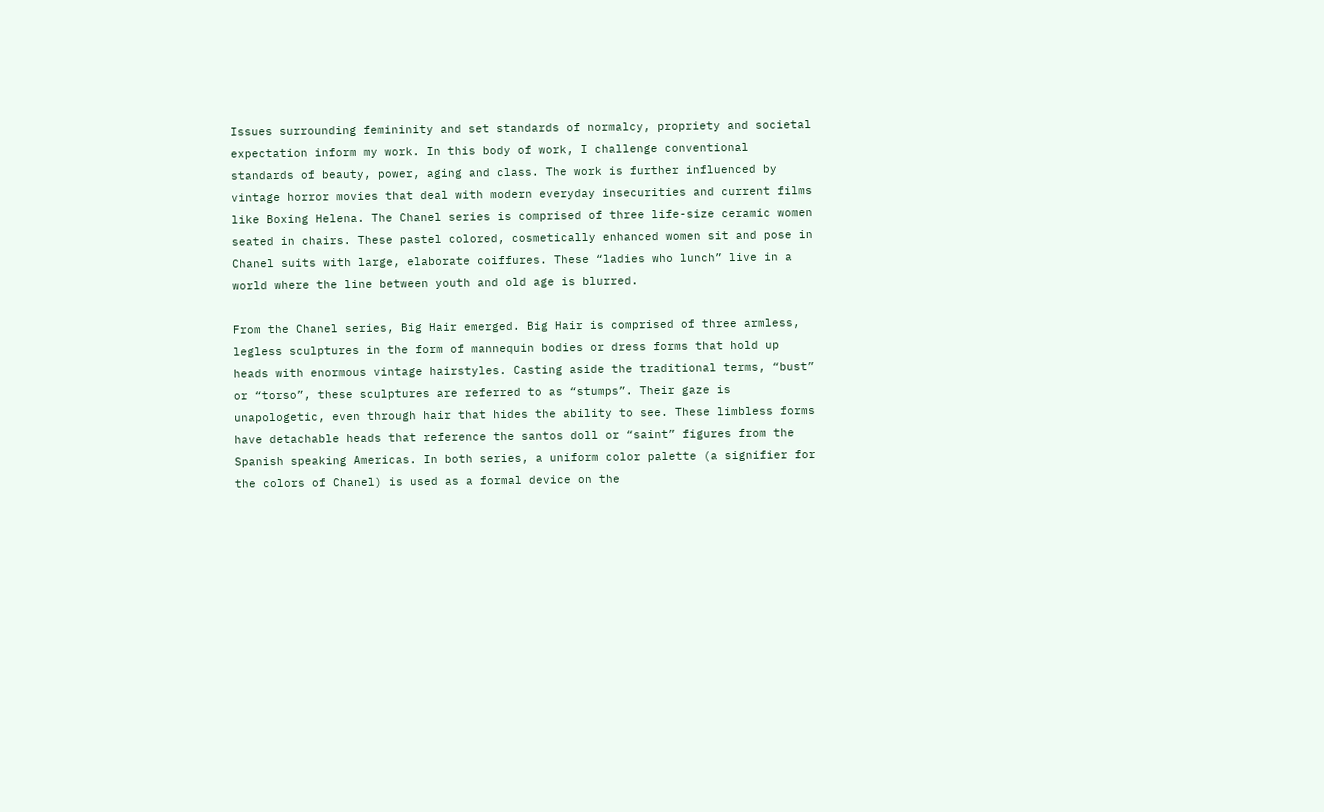Issues surrounding femininity and set standards of normalcy, propriety and societal expectation inform my work. In this body of work, I challenge conventional standards of beauty, power, aging and class. The work is further influenced by vintage horror movies that deal with modern everyday insecurities and current films like Boxing Helena. The Chanel series is comprised of three life-size ceramic women seated in chairs. These pastel colored, cosmetically enhanced women sit and pose in Chanel suits with large, elaborate coiffures. These “ladies who lunch” live in a world where the line between youth and old age is blurred.

From the Chanel series, Big Hair emerged. Big Hair is comprised of three armless, legless sculptures in the form of mannequin bodies or dress forms that hold up heads with enormous vintage hairstyles. Casting aside the traditional terms, “bust” or “torso”, these sculptures are referred to as “stumps”. Their gaze is unapologetic, even through hair that hides the ability to see. These limbless forms have detachable heads that reference the santos doll or “saint” figures from the Spanish speaking Americas. In both series, a uniform color palette (a signifier for the colors of Chanel) is used as a formal device on the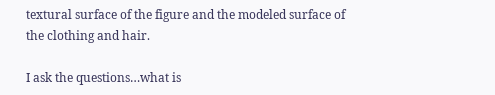textural surface of the figure and the modeled surface of the clothing and hair.

I ask the questions…what is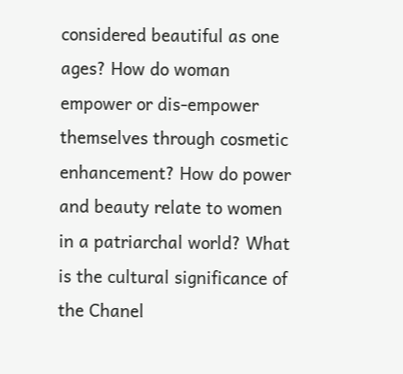considered beautiful as one ages? How do woman empower or dis-empower themselves through cosmetic enhancement? How do power and beauty relate to women in a patriarchal world? What is the cultural significance of the Chanel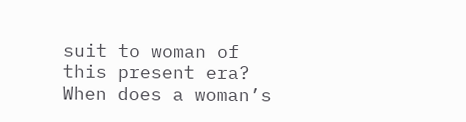suit to woman of this present era? When does a woman’s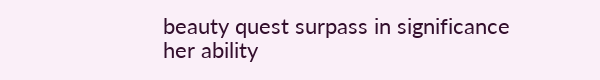beauty quest surpass in significance her ability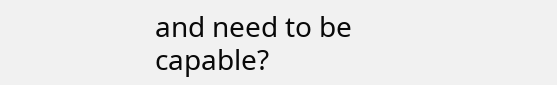and need to be capable?